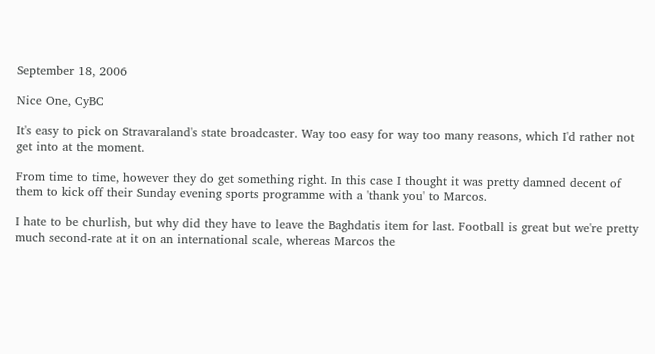September 18, 2006

Nice One, CyBC

It's easy to pick on Stravaraland's state broadcaster. Way too easy for way too many reasons, which I'd rather not get into at the moment.

From time to time, however they do get something right. In this case I thought it was pretty damned decent of them to kick off their Sunday evening sports programme with a 'thank you' to Marcos.

I hate to be churlish, but why did they have to leave the Baghdatis item for last. Football is great but we're pretty much second-rate at it on an international scale, whereas Marcos the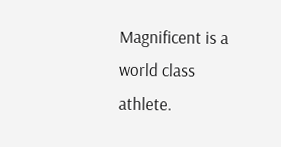Magnificent is a world class athlete.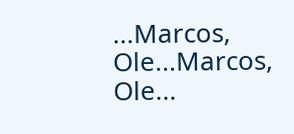...Marcos, Ole...Marcos, Ole...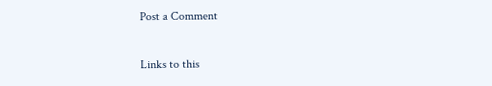Post a Comment

Links to this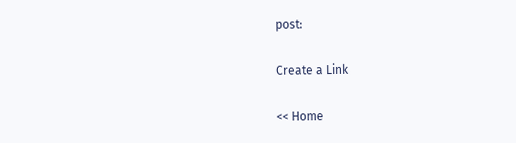post:

Create a Link

<< Home